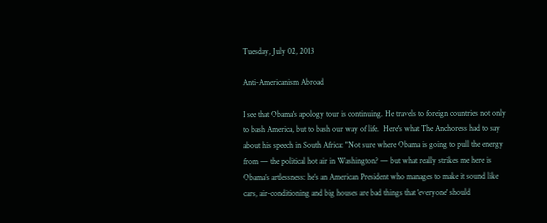Tuesday, July 02, 2013

Anti-Americanism Abroad

I see that Obama's apology tour is continuing. He travels to foreign countries not only to bash America, but to bash our way of life.  Here's what The Anchoress had to say about his speech in South Africa: "Not sure where Obama is going to pull the energy from — the political hot air in Washington? — but what really strikes me here is Obama’s artlessness: he’s an American President who manages to make it sound like cars, air-conditioning and big houses are bad things that 'everyone' should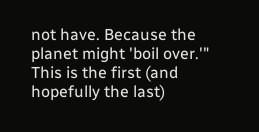not have. Because the planet might 'boil over.'" This is the first (and hopefully the last)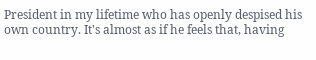President in my lifetime who has openly despised his own country. It's almost as if he feels that, having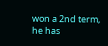won a 2nd term, he has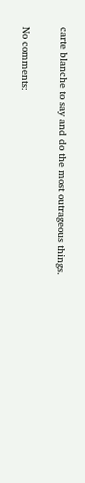carte blanche to say and do the most outrageous things.

No comments: